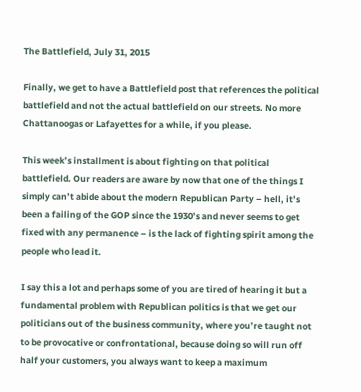The Battlefield, July 31, 2015

Finally, we get to have a Battlefield post that references the political battlefield and not the actual battlefield on our streets. No more Chattanoogas or Lafayettes for a while, if you please.

This week’s installment is about fighting on that political battlefield. Our readers are aware by now that one of the things I simply can’t abide about the modern Republican Party – hell, it’s been a failing of the GOP since the 1930’s and never seems to get fixed with any permanence – is the lack of fighting spirit among the people who lead it.

I say this a lot and perhaps some of you are tired of hearing it but a fundamental problem with Republican politics is that we get our politicians out of the business community, where you’re taught not to be provocative or confrontational, because doing so will run off half your customers, you always want to keep a maximum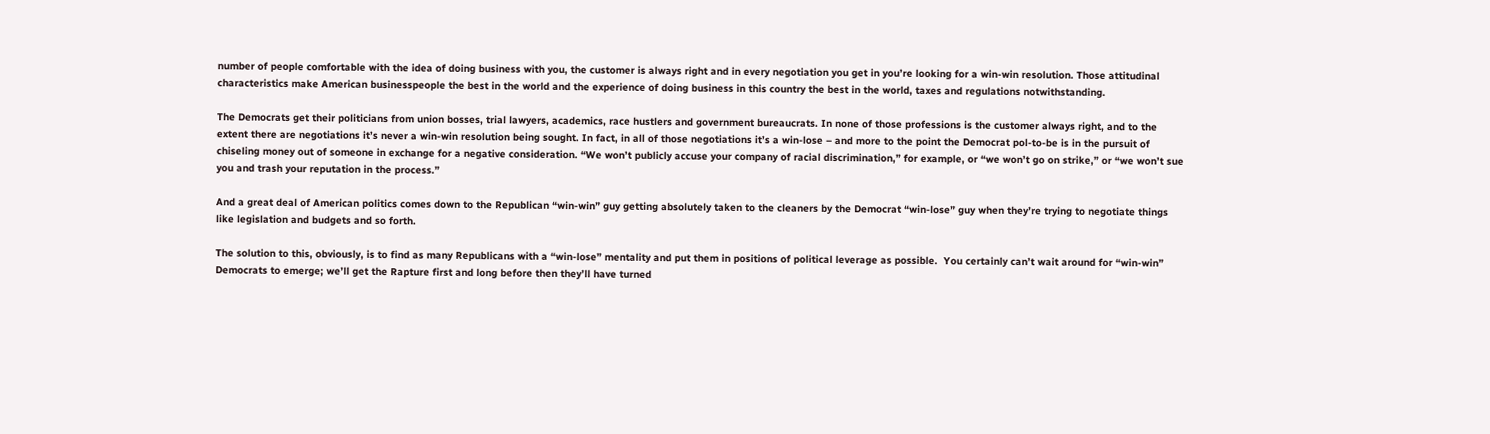number of people comfortable with the idea of doing business with you, the customer is always right and in every negotiation you get in you’re looking for a win-win resolution. Those attitudinal characteristics make American businesspeople the best in the world and the experience of doing business in this country the best in the world, taxes and regulations notwithstanding.

The Democrats get their politicians from union bosses, trial lawyers, academics, race hustlers and government bureaucrats. In none of those professions is the customer always right, and to the extent there are negotiations it’s never a win-win resolution being sought. In fact, in all of those negotiations it’s a win-lose – and more to the point the Democrat pol-to-be is in the pursuit of chiseling money out of someone in exchange for a negative consideration. “We won’t publicly accuse your company of racial discrimination,” for example, or “we won’t go on strike,” or “we won’t sue you and trash your reputation in the process.”

And a great deal of American politics comes down to the Republican “win-win” guy getting absolutely taken to the cleaners by the Democrat “win-lose” guy when they’re trying to negotiate things like legislation and budgets and so forth.

The solution to this, obviously, is to find as many Republicans with a “win-lose” mentality and put them in positions of political leverage as possible.  You certainly can’t wait around for “win-win” Democrats to emerge; we’ll get the Rapture first and long before then they’ll have turned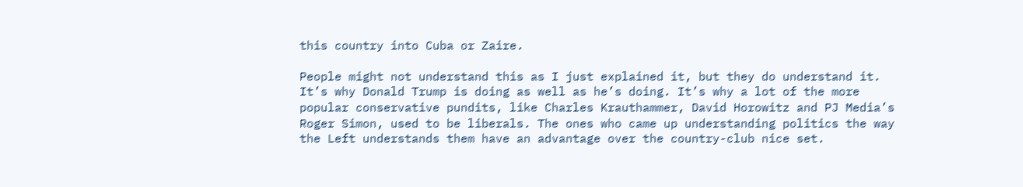this country into Cuba or Zaire.

People might not understand this as I just explained it, but they do understand it. It’s why Donald Trump is doing as well as he’s doing. It’s why a lot of the more popular conservative pundits, like Charles Krauthammer, David Horowitz and PJ Media’s Roger Simon, used to be liberals. The ones who came up understanding politics the way the Left understands them have an advantage over the country-club nice set.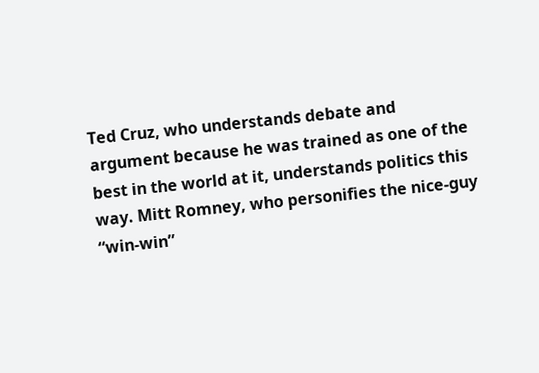Ted Cruz, who understands debate and argument because he was trained as one of the best in the world at it, understands politics this way. Mitt Romney, who personifies the nice-guy “win-win”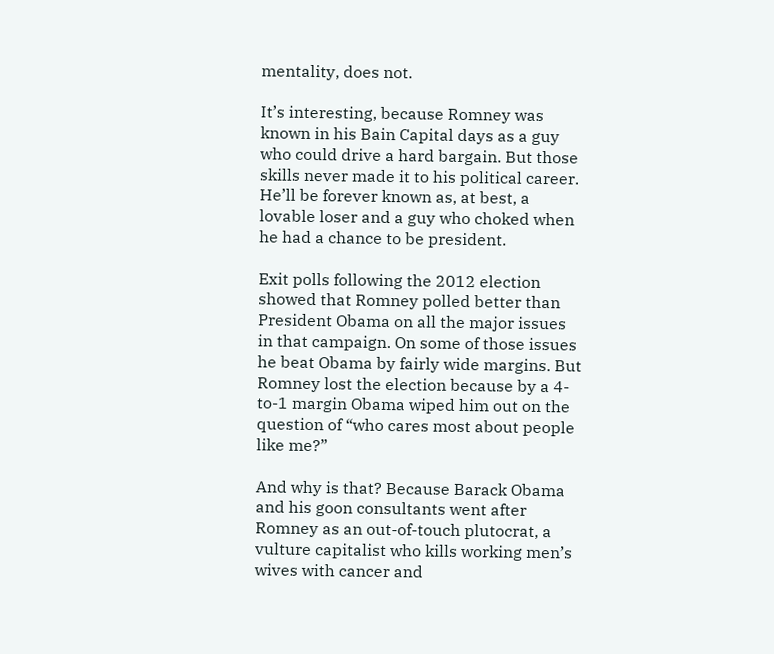mentality, does not.

It’s interesting, because Romney was known in his Bain Capital days as a guy who could drive a hard bargain. But those skills never made it to his political career. He’ll be forever known as, at best, a lovable loser and a guy who choked when he had a chance to be president.

Exit polls following the 2012 election showed that Romney polled better than President Obama on all the major issues in that campaign. On some of those issues he beat Obama by fairly wide margins. But Romney lost the election because by a 4-to-1 margin Obama wiped him out on the question of “who cares most about people like me?”

And why is that? Because Barack Obama and his goon consultants went after Romney as an out-of-touch plutocrat, a vulture capitalist who kills working men’s wives with cancer and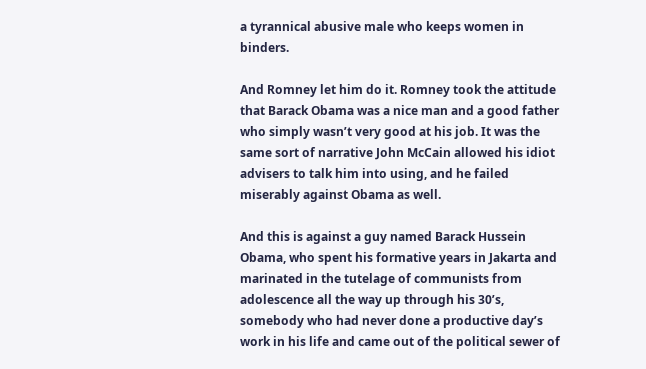a tyrannical abusive male who keeps women in binders.

And Romney let him do it. Romney took the attitude that Barack Obama was a nice man and a good father who simply wasn’t very good at his job. It was the same sort of narrative John McCain allowed his idiot advisers to talk him into using, and he failed miserably against Obama as well.

And this is against a guy named Barack Hussein Obama, who spent his formative years in Jakarta and marinated in the tutelage of communists from adolescence all the way up through his 30’s, somebody who had never done a productive day’s work in his life and came out of the political sewer of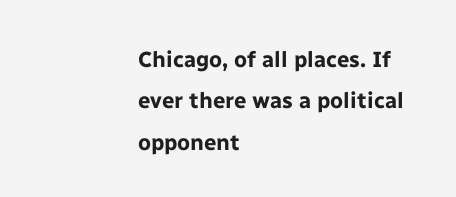Chicago, of all places. If ever there was a political opponent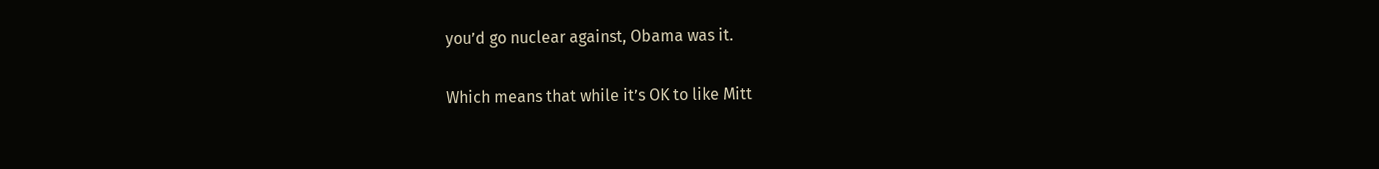you’d go nuclear against, Obama was it.

Which means that while it’s OK to like Mitt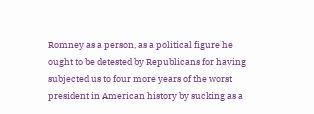Romney as a person, as a political figure he ought to be detested by Republicans for having subjected us to four more years of the worst president in American history by sucking as a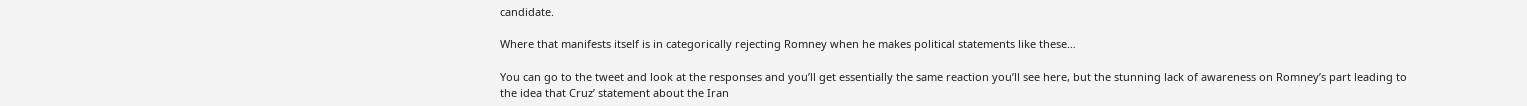candidate.

Where that manifests itself is in categorically rejecting Romney when he makes political statements like these…

You can go to the tweet and look at the responses and you’ll get essentially the same reaction you’ll see here, but the stunning lack of awareness on Romney’s part leading to the idea that Cruz’ statement about the Iran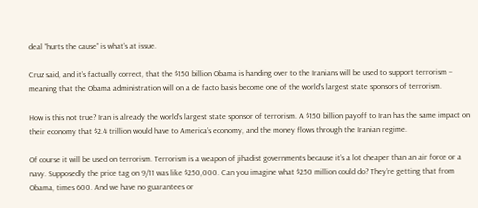deal “hurts the cause” is what’s at issue.

Cruz said, and it’s factually correct, that the $150 billion Obama is handing over to the Iranians will be used to support terrorism – meaning that the Obama administration will on a de facto basis become one of the world’s largest state sponsors of terrorism.

How is this not true? Iran is already the world’s largest state sponsor of terrorism. A $150 billion payoff to Iran has the same impact on their economy that $2.4 trillion would have to America’s economy, and the money flows through the Iranian regime.

Of course it will be used on terrorism. Terrorism is a weapon of jihadist governments because it’s a lot cheaper than an air force or a navy. Supposedly the price tag on 9/11 was like $250,000. Can you imagine what $250 million could do? They’re getting that from Obama, times 600. And we have no guarantees or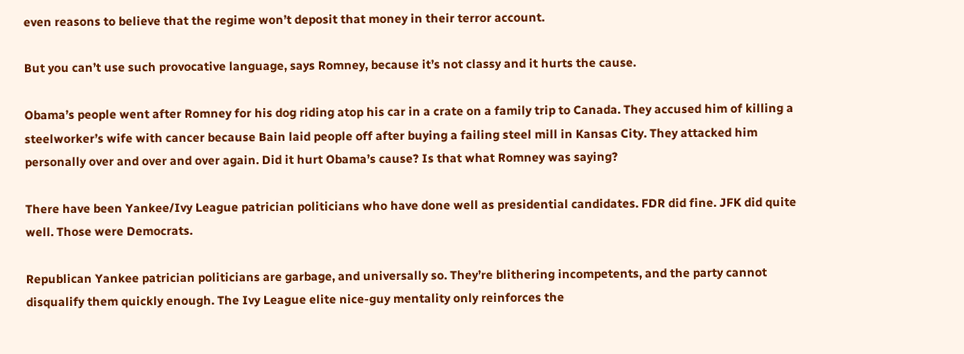even reasons to believe that the regime won’t deposit that money in their terror account.

But you can’t use such provocative language, says Romney, because it’s not classy and it hurts the cause.

Obama’s people went after Romney for his dog riding atop his car in a crate on a family trip to Canada. They accused him of killing a steelworker’s wife with cancer because Bain laid people off after buying a failing steel mill in Kansas City. They attacked him personally over and over and over again. Did it hurt Obama’s cause? Is that what Romney was saying?

There have been Yankee/Ivy League patrician politicians who have done well as presidential candidates. FDR did fine. JFK did quite well. Those were Democrats.

Republican Yankee patrician politicians are garbage, and universally so. They’re blithering incompetents, and the party cannot disqualify them quickly enough. The Ivy League elite nice-guy mentality only reinforces the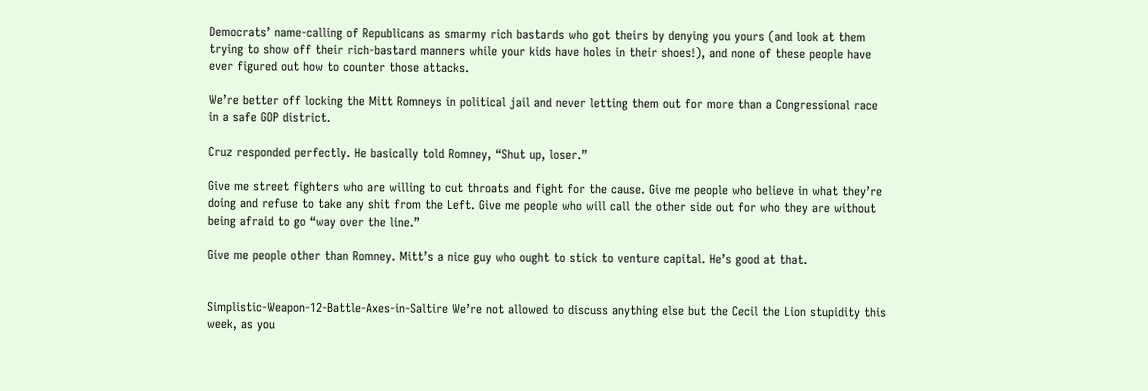Democrats’ name-calling of Republicans as smarmy rich bastards who got theirs by denying you yours (and look at them trying to show off their rich-bastard manners while your kids have holes in their shoes!), and none of these people have ever figured out how to counter those attacks.

We’re better off locking the Mitt Romneys in political jail and never letting them out for more than a Congressional race in a safe GOP district.

Cruz responded perfectly. He basically told Romney, “Shut up, loser.”

Give me street fighters who are willing to cut throats and fight for the cause. Give me people who believe in what they’re doing and refuse to take any shit from the Left. Give me people who will call the other side out for who they are without being afraid to go “way over the line.”

Give me people other than Romney. Mitt’s a nice guy who ought to stick to venture capital. He’s good at that.


Simplistic-Weapon-12-Battle-Axes-in-Saltire We’re not allowed to discuss anything else but the Cecil the Lion stupidity this week, as you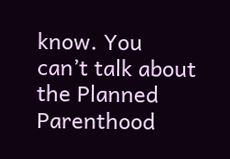know. You can’t talk about the Planned Parenthood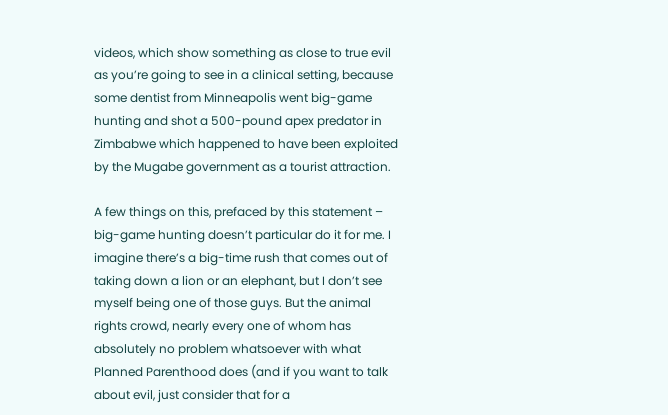videos, which show something as close to true evil as you’re going to see in a clinical setting, because some dentist from Minneapolis went big-game hunting and shot a 500-pound apex predator in Zimbabwe which happened to have been exploited by the Mugabe government as a tourist attraction.

A few things on this, prefaced by this statement – big-game hunting doesn’t particular do it for me. I imagine there’s a big-time rush that comes out of taking down a lion or an elephant, but I don’t see myself being one of those guys. But the animal rights crowd, nearly every one of whom has absolutely no problem whatsoever with what Planned Parenthood does (and if you want to talk about evil, just consider that for a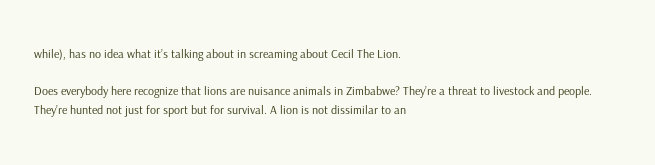while), has no idea what it’s talking about in screaming about Cecil The Lion.

Does everybody here recognize that lions are nuisance animals in Zimbabwe? They’re a threat to livestock and people. They’re hunted not just for sport but for survival. A lion is not dissimilar to an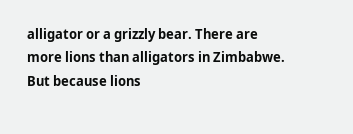alligator or a grizzly bear. There are more lions than alligators in Zimbabwe. But because lions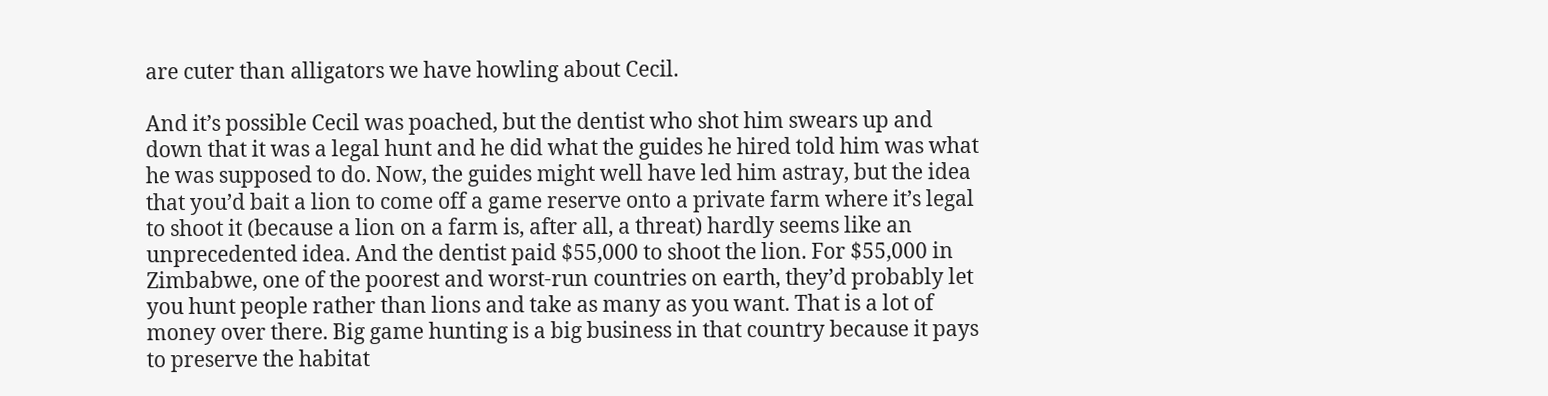are cuter than alligators we have howling about Cecil.

And it’s possible Cecil was poached, but the dentist who shot him swears up and down that it was a legal hunt and he did what the guides he hired told him was what he was supposed to do. Now, the guides might well have led him astray, but the idea that you’d bait a lion to come off a game reserve onto a private farm where it’s legal to shoot it (because a lion on a farm is, after all, a threat) hardly seems like an unprecedented idea. And the dentist paid $55,000 to shoot the lion. For $55,000 in Zimbabwe, one of the poorest and worst-run countries on earth, they’d probably let you hunt people rather than lions and take as many as you want. That is a lot of money over there. Big game hunting is a big business in that country because it pays to preserve the habitat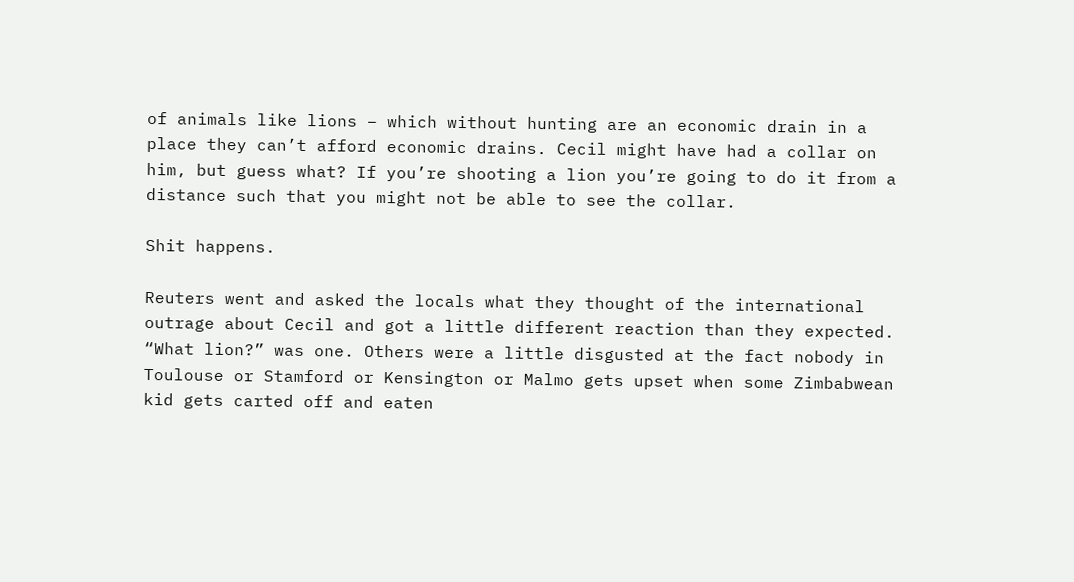of animals like lions – which without hunting are an economic drain in a place they can’t afford economic drains. Cecil might have had a collar on him, but guess what? If you’re shooting a lion you’re going to do it from a distance such that you might not be able to see the collar.

Shit happens.

Reuters went and asked the locals what they thought of the international outrage about Cecil and got a little different reaction than they expected. “What lion?” was one. Others were a little disgusted at the fact nobody in Toulouse or Stamford or Kensington or Malmo gets upset when some Zimbabwean kid gets carted off and eaten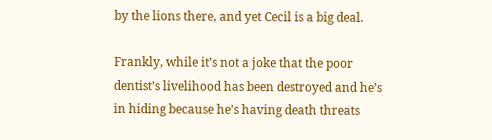by the lions there, and yet Cecil is a big deal.

Frankly, while it’s not a joke that the poor dentist’s livelihood has been destroyed and he’s in hiding because he’s having death threats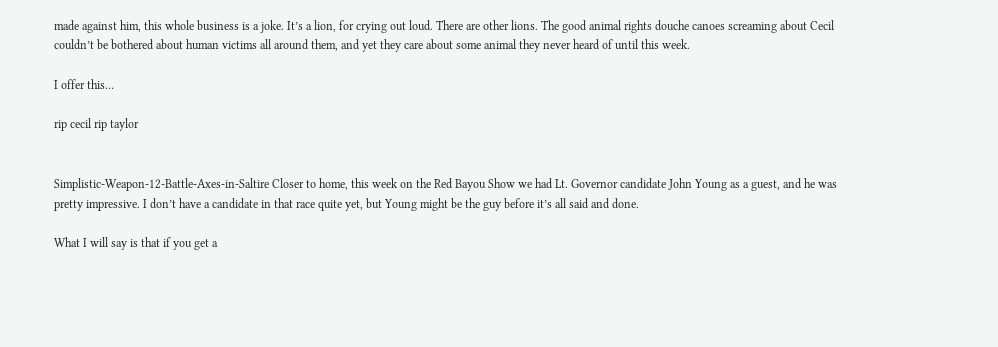made against him, this whole business is a joke. It’s a lion, for crying out loud. There are other lions. The good animal rights douche canoes screaming about Cecil couldn’t be bothered about human victims all around them, and yet they care about some animal they never heard of until this week.

I offer this…

rip cecil rip taylor


Simplistic-Weapon-12-Battle-Axes-in-Saltire Closer to home, this week on the Red Bayou Show we had Lt. Governor candidate John Young as a guest, and he was pretty impressive. I don’t have a candidate in that race quite yet, but Young might be the guy before it’s all said and done.

What I will say is that if you get a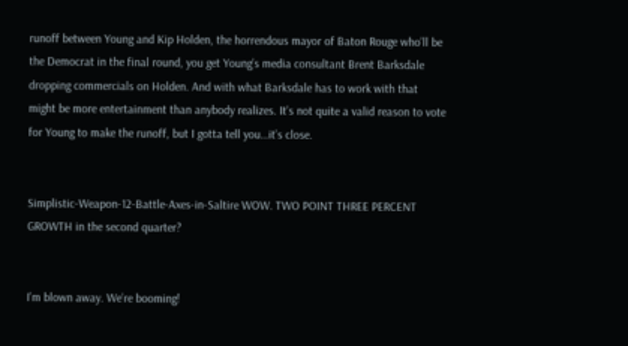runoff between Young and Kip Holden, the horrendous mayor of Baton Rouge who’ll be the Democrat in the final round, you get Young’s media consultant Brent Barksdale dropping commercials on Holden. And with what Barksdale has to work with that might be more entertainment than anybody realizes. It’s not quite a valid reason to vote for Young to make the runoff, but I gotta tell you…it’s close.


Simplistic-Weapon-12-Battle-Axes-in-Saltire WOW. TWO POINT THREE PERCENT GROWTH in the second quarter?


I’m blown away. We’re booming!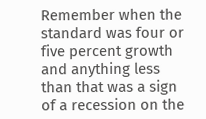Remember when the standard was four or five percent growth and anything less than that was a sign of a recession on the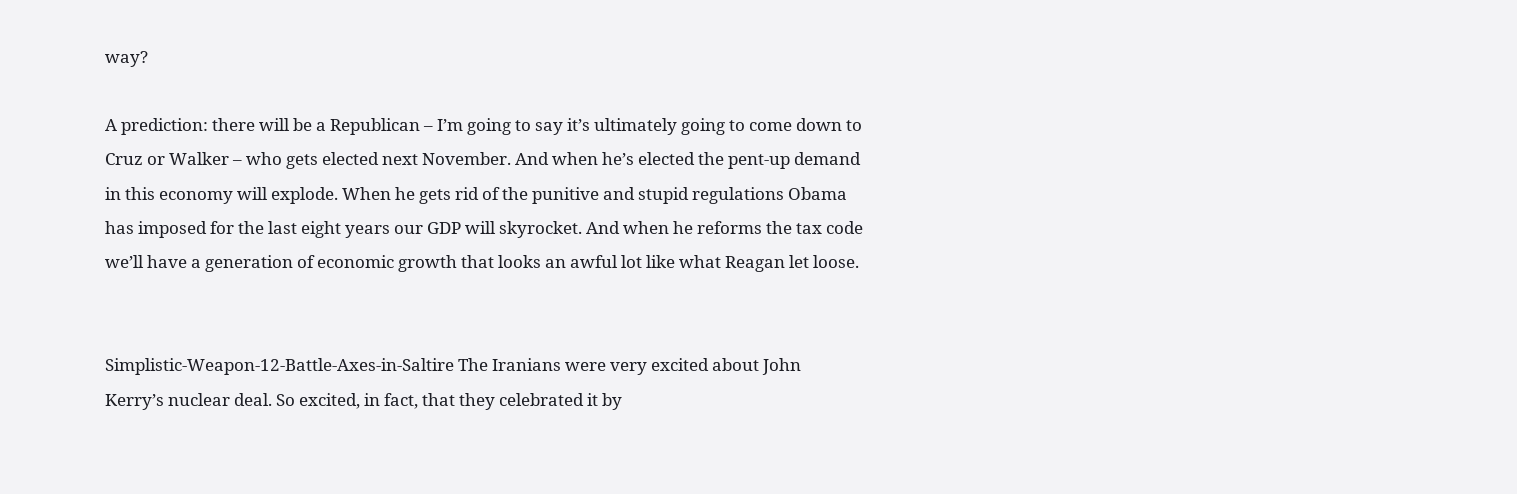way?

A prediction: there will be a Republican – I’m going to say it’s ultimately going to come down to Cruz or Walker – who gets elected next November. And when he’s elected the pent-up demand in this economy will explode. When he gets rid of the punitive and stupid regulations Obama has imposed for the last eight years our GDP will skyrocket. And when he reforms the tax code we’ll have a generation of economic growth that looks an awful lot like what Reagan let loose.


Simplistic-Weapon-12-Battle-Axes-in-Saltire The Iranians were very excited about John Kerry’s nuclear deal. So excited, in fact, that they celebrated it by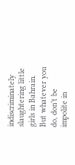indiscriminately slaughtering little girls in Bahrain. But whatever you do, don’t be impolite in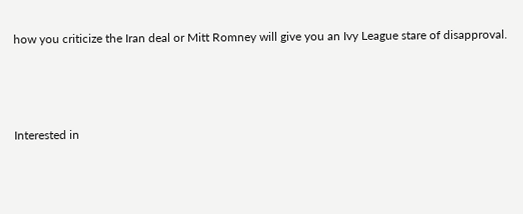how you criticize the Iran deal or Mitt Romney will give you an Ivy League stare of disapproval.



Interested in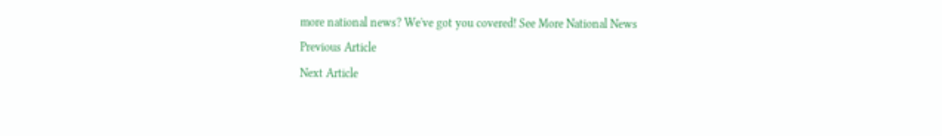more national news? We've got you covered! See More National News
Previous Article
Next Article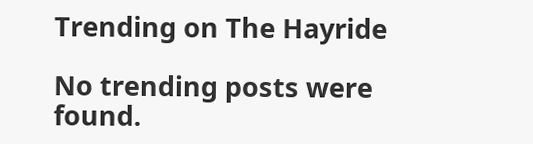Trending on The Hayride

No trending posts were found.